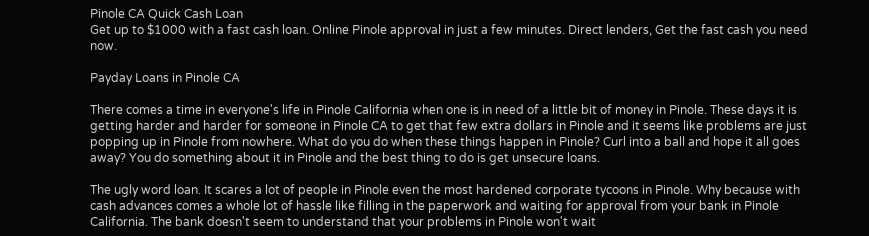Pinole CA Quick Cash Loan
Get up to $1000 with a fast cash loan. Online Pinole approval in just a few minutes. Direct lenders, Get the fast cash you need now.

Payday Loans in Pinole CA

There comes a time in everyone's life in Pinole California when one is in need of a little bit of money in Pinole. These days it is getting harder and harder for someone in Pinole CA to get that few extra dollars in Pinole and it seems like problems are just popping up in Pinole from nowhere. What do you do when these things happen in Pinole? Curl into a ball and hope it all goes away? You do something about it in Pinole and the best thing to do is get unsecure loans.

The ugly word loan. It scares a lot of people in Pinole even the most hardened corporate tycoons in Pinole. Why because with cash advances comes a whole lot of hassle like filling in the paperwork and waiting for approval from your bank in Pinole California. The bank doesn't seem to understand that your problems in Pinole won't wait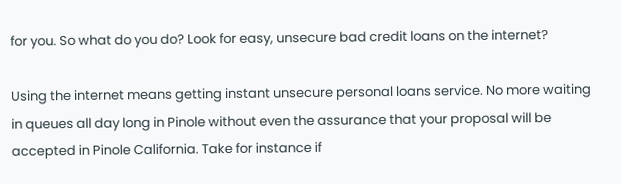for you. So what do you do? Look for easy, unsecure bad credit loans on the internet?

Using the internet means getting instant unsecure personal loans service. No more waiting in queues all day long in Pinole without even the assurance that your proposal will be accepted in Pinole California. Take for instance if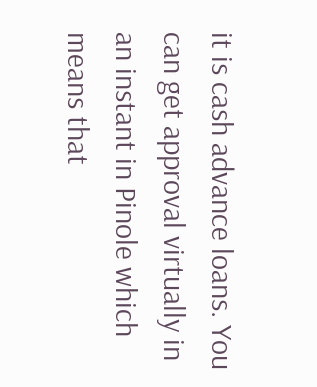it is cash advance loans. You can get approval virtually in an instant in Pinole which means that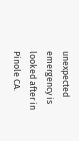unexpected emergency is looked after in Pinole CA.